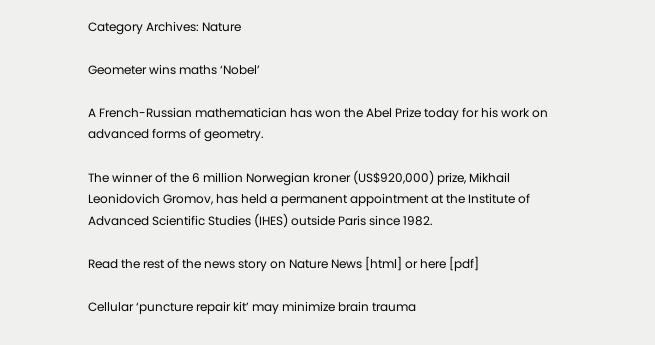Category Archives: Nature

Geometer wins maths ‘Nobel’

A French-Russian mathematician has won the Abel Prize today for his work on advanced forms of geometry.

The winner of the 6 million Norwegian kroner (US$920,000) prize, Mikhail Leonidovich Gromov, has held a permanent appointment at the Institute of Advanced Scientific Studies (IHES) outside Paris since 1982.

Read the rest of the news story on Nature News [html] or here [pdf]

Cellular ‘puncture repair kit’ may minimize brain trauma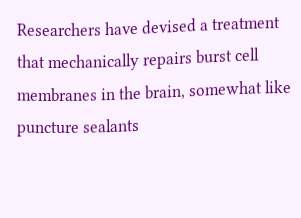Researchers have devised a treatment that mechanically repairs burst cell membranes in the brain, somewhat like puncture sealants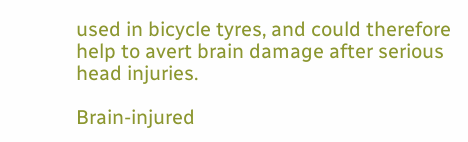used in bicycle tyres, and could therefore help to avert brain damage after serious head injuries.

Brain-injured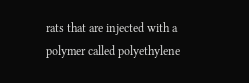rats that are injected with a polymer called polyethylene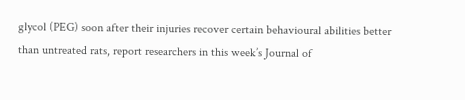glycol (PEG) soon after their injuries recover certain behavioural abilities better than untreated rats, report researchers in this week’s Journal of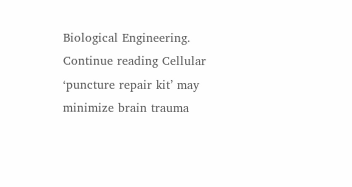Biological Engineering. Continue reading Cellular ‘puncture repair kit’ may minimize brain trauma